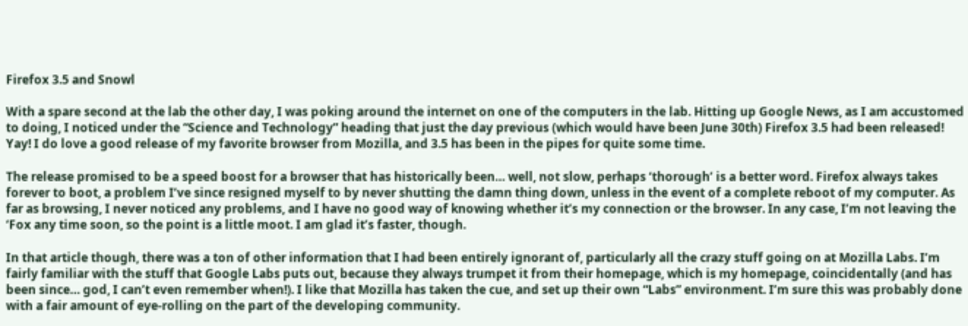Firefox 3.5 and Snowl

With a spare second at the lab the other day, I was poking around the internet on one of the computers in the lab. Hitting up Google News, as I am accustomed to doing, I noticed under the “Science and Technology” heading that just the day previous (which would have been June 30th) Firefox 3.5 had been released! Yay! I do love a good release of my favorite browser from Mozilla, and 3.5 has been in the pipes for quite some time.

The release promised to be a speed boost for a browser that has historically been… well, not slow, perhaps ‘thorough’ is a better word. Firefox always takes forever to boot, a problem I’ve since resigned myself to by never shutting the damn thing down, unless in the event of a complete reboot of my computer. As far as browsing, I never noticed any problems, and I have no good way of knowing whether it’s my connection or the browser. In any case, I’m not leaving the ‘Fox any time soon, so the point is a little moot. I am glad it’s faster, though.

In that article though, there was a ton of other information that I had been entirely ignorant of, particularly all the crazy stuff going on at Mozilla Labs. I’m fairly familiar with the stuff that Google Labs puts out, because they always trumpet it from their homepage, which is my homepage, coincidentally (and has been since… god, I can’t even remember when!). I like that Mozilla has taken the cue, and set up their own “Labs” environment. I’m sure this was probably done with a fair amount of eye-rolling on the part of the developing community.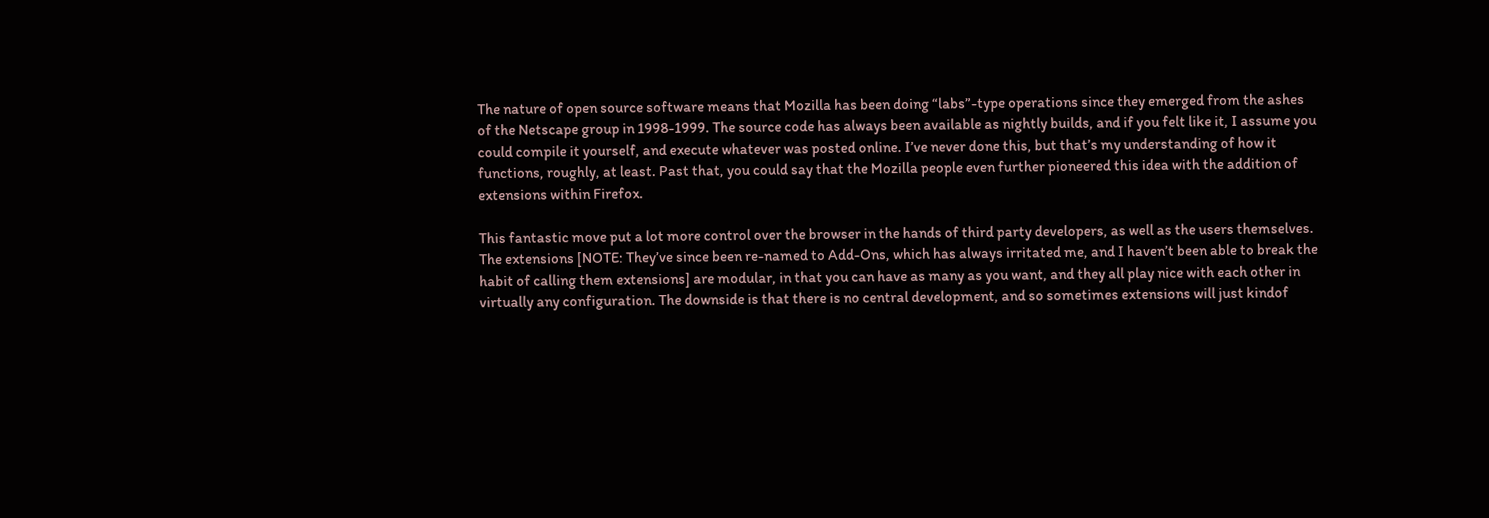The nature of open source software means that Mozilla has been doing “labs”-type operations since they emerged from the ashes of the Netscape group in 1998-1999. The source code has always been available as nightly builds, and if you felt like it, I assume you could compile it yourself, and execute whatever was posted online. I’ve never done this, but that’s my understanding of how it functions, roughly, at least. Past that, you could say that the Mozilla people even further pioneered this idea with the addition of extensions within Firefox.

This fantastic move put a lot more control over the browser in the hands of third party developers, as well as the users themselves. The extensions [NOTE: They’ve since been re-named to Add-Ons, which has always irritated me, and I haven’t been able to break the habit of calling them extensions] are modular, in that you can have as many as you want, and they all play nice with each other in virtually any configuration. The downside is that there is no central development, and so sometimes extensions will just kindof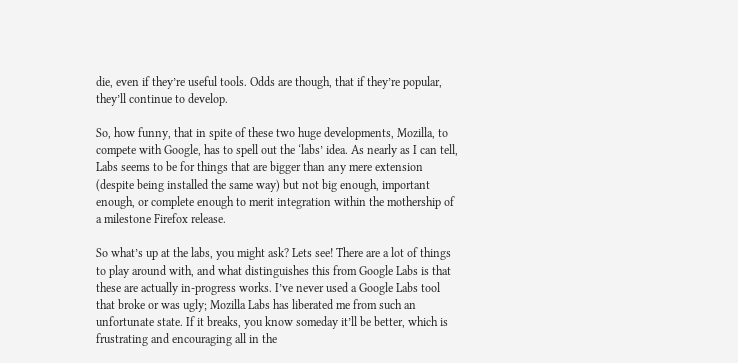die, even if they’re useful tools. Odds are though, that if they’re popular, they’ll continue to develop.

So, how funny, that in spite of these two huge developments, Mozilla, to compete with Google, has to spell out the ‘labs’ idea. As nearly as I can tell, Labs seems to be for things that are bigger than any mere extension (despite being installed the same way) but not big enough, important enough, or complete enough to merit integration within the mothership of a milestone Firefox release.

So what’s up at the labs, you might ask? Lets see! There are a lot of things to play around with, and what distinguishes this from Google Labs is that these are actually in-progress works. I’ve never used a Google Labs tool that broke or was ugly; Mozilla Labs has liberated me from such an unfortunate state. If it breaks, you know someday it’ll be better, which is frustrating and encouraging all in the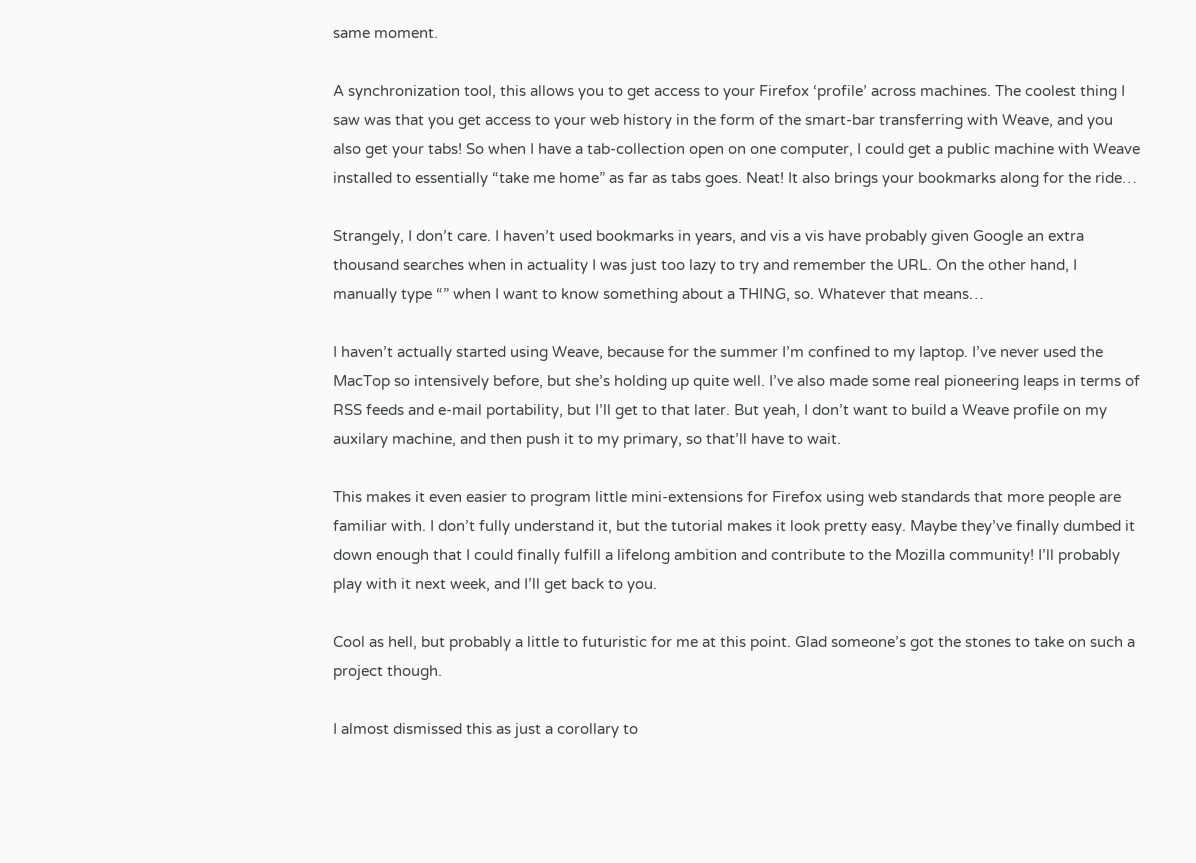same moment.

A synchronization tool, this allows you to get access to your Firefox ‘profile’ across machines. The coolest thing I saw was that you get access to your web history in the form of the smart-bar transferring with Weave, and you also get your tabs! So when I have a tab-collection open on one computer, I could get a public machine with Weave installed to essentially “take me home” as far as tabs goes. Neat! It also brings your bookmarks along for the ride…

Strangely, I don’t care. I haven’t used bookmarks in years, and vis a vis have probably given Google an extra thousand searches when in actuality I was just too lazy to try and remember the URL. On the other hand, I manually type “” when I want to know something about a THING, so. Whatever that means…

I haven’t actually started using Weave, because for the summer I’m confined to my laptop. I’ve never used the MacTop so intensively before, but she’s holding up quite well. I’ve also made some real pioneering leaps in terms of RSS feeds and e-mail portability, but I’ll get to that later. But yeah, I don’t want to build a Weave profile on my auxilary machine, and then push it to my primary, so that’ll have to wait.

This makes it even easier to program little mini-extensions for Firefox using web standards that more people are familiar with. I don’t fully understand it, but the tutorial makes it look pretty easy. Maybe they’ve finally dumbed it down enough that I could finally fulfill a lifelong ambition and contribute to the Mozilla community! I’ll probably play with it next week, and I’ll get back to you.

Cool as hell, but probably a little to futuristic for me at this point. Glad someone’s got the stones to take on such a project though.

I almost dismissed this as just a corollary to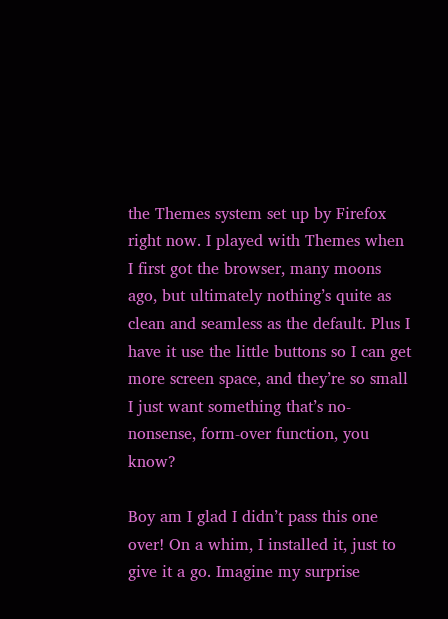the Themes system set up by Firefox right now. I played with Themes when I first got the browser, many moons ago, but ultimately nothing’s quite as clean and seamless as the default. Plus I have it use the little buttons so I can get more screen space, and they’re so small I just want something that’s no-nonsense, form-over function, you know?

Boy am I glad I didn’t pass this one over! On a whim, I installed it, just to give it a go. Imagine my surprise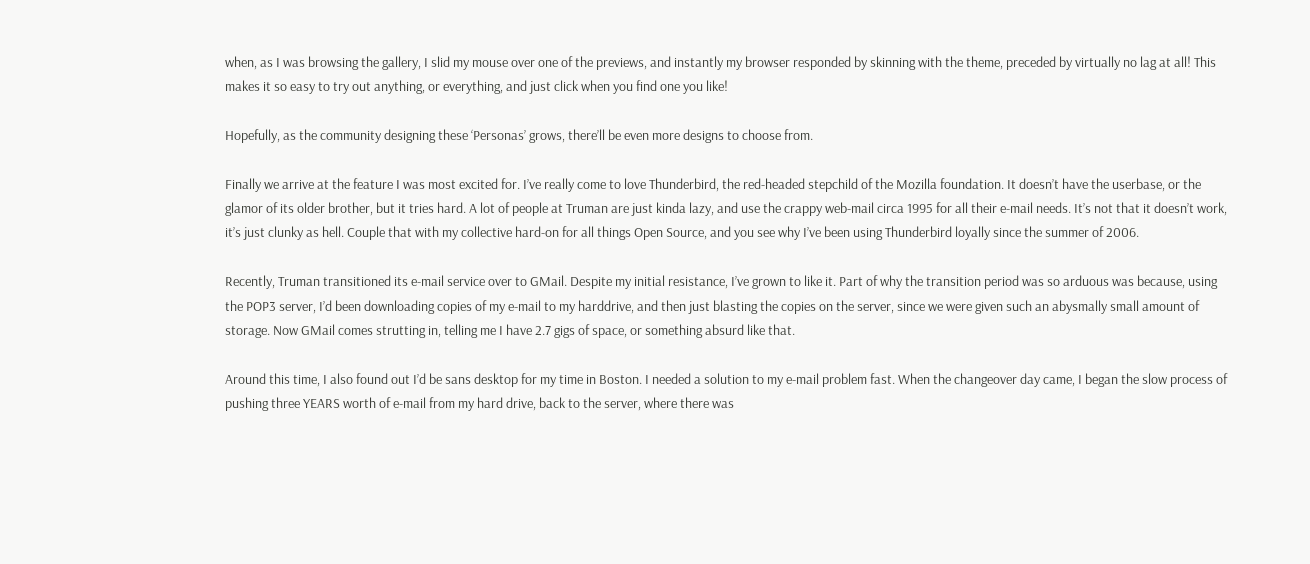when, as I was browsing the gallery, I slid my mouse over one of the previews, and instantly my browser responded by skinning with the theme, preceded by virtually no lag at all! This makes it so easy to try out anything, or everything, and just click when you find one you like!

Hopefully, as the community designing these ‘Personas’ grows, there’ll be even more designs to choose from.

Finally we arrive at the feature I was most excited for. I’ve really come to love Thunderbird, the red-headed stepchild of the Mozilla foundation. It doesn’t have the userbase, or the glamor of its older brother, but it tries hard. A lot of people at Truman are just kinda lazy, and use the crappy web-mail circa 1995 for all their e-mail needs. It’s not that it doesn’t work, it’s just clunky as hell. Couple that with my collective hard-on for all things Open Source, and you see why I’ve been using Thunderbird loyally since the summer of 2006.

Recently, Truman transitioned its e-mail service over to GMail. Despite my initial resistance, I’ve grown to like it. Part of why the transition period was so arduous was because, using the POP3 server, I’d been downloading copies of my e-mail to my harddrive, and then just blasting the copies on the server, since we were given such an abysmally small amount of storage. Now GMail comes strutting in, telling me I have 2.7 gigs of space, or something absurd like that.

Around this time, I also found out I’d be sans desktop for my time in Boston. I needed a solution to my e-mail problem fast. When the changeover day came, I began the slow process of pushing three YEARS worth of e-mail from my hard drive, back to the server, where there was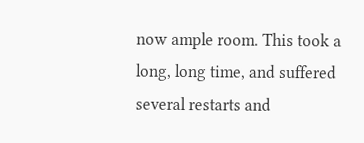now ample room. This took a long, long time, and suffered several restarts and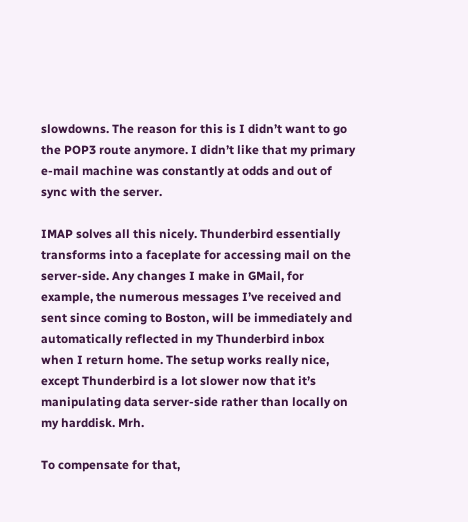slowdowns. The reason for this is I didn’t want to go the POP3 route anymore. I didn’t like that my primary e-mail machine was constantly at odds and out of sync with the server.

IMAP solves all this nicely. Thunderbird essentially transforms into a faceplate for accessing mail on the server-side. Any changes I make in GMail, for example, the numerous messages I’ve received and sent since coming to Boston, will be immediately and automatically reflected in my Thunderbird inbox when I return home. The setup works really nice, except Thunderbird is a lot slower now that it’s manipulating data server-side rather than locally on my harddisk. Mrh.

To compensate for that,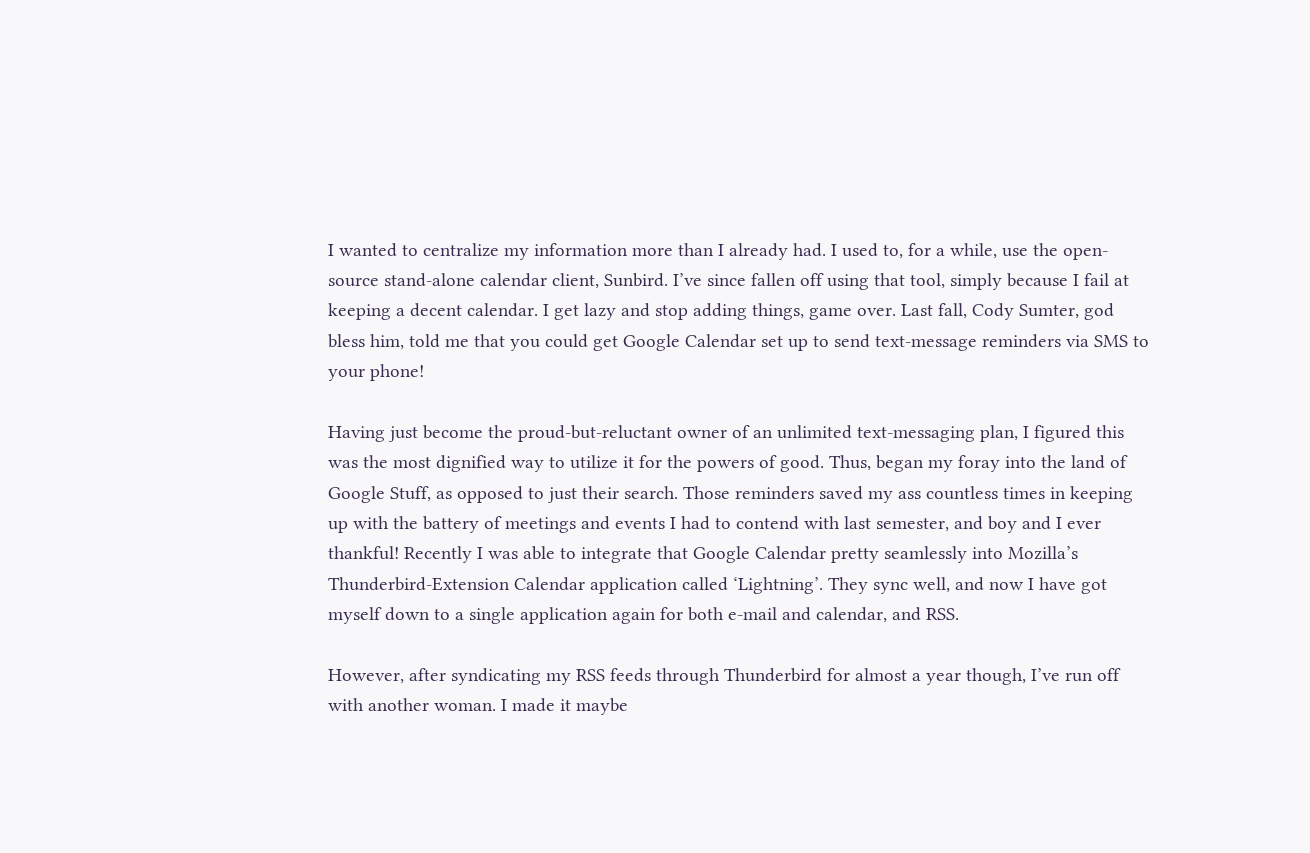I wanted to centralize my information more than I already had. I used to, for a while, use the open-source stand-alone calendar client, Sunbird. I’ve since fallen off using that tool, simply because I fail at keeping a decent calendar. I get lazy and stop adding things, game over. Last fall, Cody Sumter, god bless him, told me that you could get Google Calendar set up to send text-message reminders via SMS to your phone!

Having just become the proud-but-reluctant owner of an unlimited text-messaging plan, I figured this was the most dignified way to utilize it for the powers of good. Thus, began my foray into the land of Google Stuff, as opposed to just their search. Those reminders saved my ass countless times in keeping up with the battery of meetings and events I had to contend with last semester, and boy and I ever thankful! Recently I was able to integrate that Google Calendar pretty seamlessly into Mozilla’s Thunderbird-Extension Calendar application called ‘Lightning’. They sync well, and now I have got myself down to a single application again for both e-mail and calendar, and RSS.

However, after syndicating my RSS feeds through Thunderbird for almost a year though, I’ve run off with another woman. I made it maybe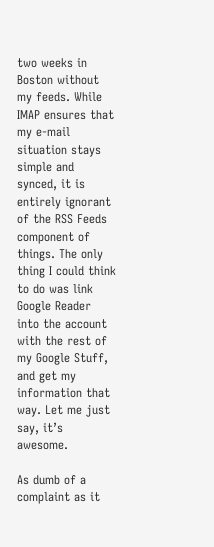two weeks in Boston without my feeds. While IMAP ensures that my e-mail situation stays simple and synced, it is entirely ignorant of the RSS Feeds component of things. The only thing I could think to do was link Google Reader into the account with the rest of my Google Stuff, and get my information that way. Let me just say, it’s awesome.

As dumb of a complaint as it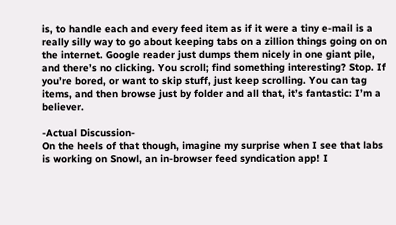is, to handle each and every feed item as if it were a tiny e-mail is a really silly way to go about keeping tabs on a zillion things going on on the internet. Google reader just dumps them nicely in one giant pile, and there’s no clicking. You scroll; find something interesting? Stop. If you’re bored, or want to skip stuff, just keep scrolling. You can tag items, and then browse just by folder and all that, it’s fantastic: I’m a believer.

-Actual Discussion-
On the heels of that though, imagine my surprise when I see that labs is working on Snowl, an in-browser feed syndication app! I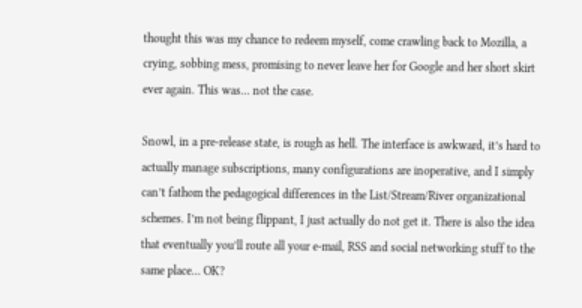thought this was my chance to redeem myself, come crawling back to Mozilla, a crying, sobbing mess, promising to never leave her for Google and her short skirt ever again. This was… not the case.

Snowl, in a pre-release state, is rough as hell. The interface is awkward, it’s hard to actually manage subscriptions, many configurations are inoperative, and I simply can’t fathom the pedagogical differences in the List/Stream/River organizational schemes. I’m not being flippant, I just actually do not get it. There is also the idea that eventually you’ll route all your e-mail, RSS and social networking stuff to the same place… OK?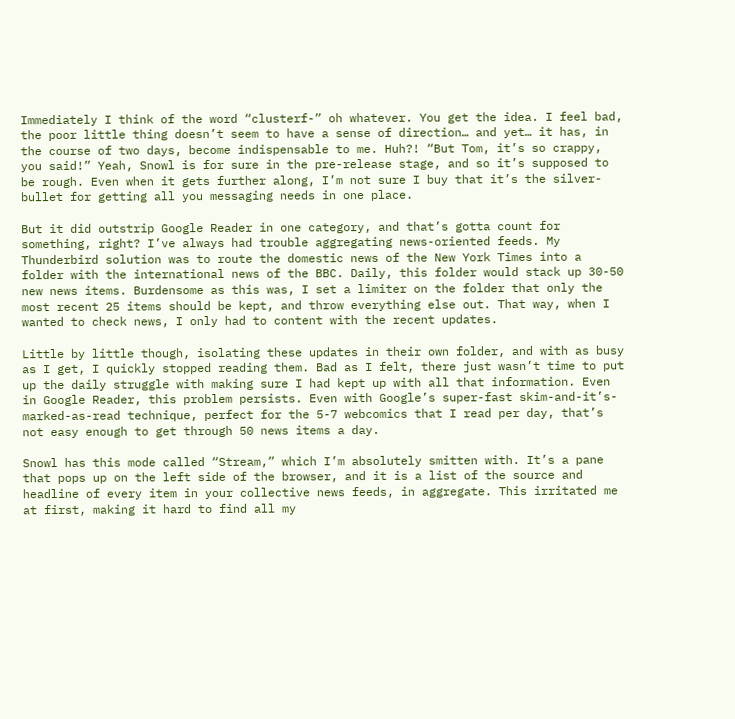Immediately I think of the word “clusterf-” oh whatever. You get the idea. I feel bad, the poor little thing doesn’t seem to have a sense of direction… and yet… it has, in the course of two days, become indispensable to me. Huh?! “But Tom, it’s so crappy, you said!” Yeah, Snowl is for sure in the pre-release stage, and so it’s supposed to be rough. Even when it gets further along, I’m not sure I buy that it’s the silver-bullet for getting all you messaging needs in one place.

But it did outstrip Google Reader in one category, and that’s gotta count for something, right? I’ve always had trouble aggregating news-oriented feeds. My Thunderbird solution was to route the domestic news of the New York Times into a folder with the international news of the BBC. Daily, this folder would stack up 30-50 new news items. Burdensome as this was, I set a limiter on the folder that only the most recent 25 items should be kept, and throw everything else out. That way, when I wanted to check news, I only had to content with the recent updates.

Little by little though, isolating these updates in their own folder, and with as busy as I get, I quickly stopped reading them. Bad as I felt, there just wasn’t time to put up the daily struggle with making sure I had kept up with all that information. Even in Google Reader, this problem persists. Even with Google’s super-fast skim-and-it’s-marked-as-read technique, perfect for the 5-7 webcomics that I read per day, that’s not easy enough to get through 50 news items a day.

Snowl has this mode called “Stream,” which I’m absolutely smitten with. It’s a pane that pops up on the left side of the browser, and it is a list of the source and headline of every item in your collective news feeds, in aggregate. This irritated me at first, making it hard to find all my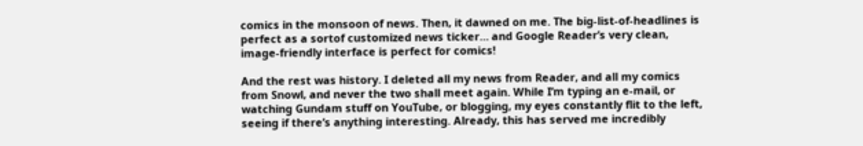comics in the monsoon of news. Then, it dawned on me. The big-list-of-headlines is perfect as a sortof customized news ticker… and Google Reader’s very clean, image-friendly interface is perfect for comics!

And the rest was history. I deleted all my news from Reader, and all my comics from Snowl, and never the two shall meet again. While I’m typing an e-mail, or watching Gundam stuff on YouTube, or blogging, my eyes constantly flit to the left, seeing if there’s anything interesting. Already, this has served me incredibly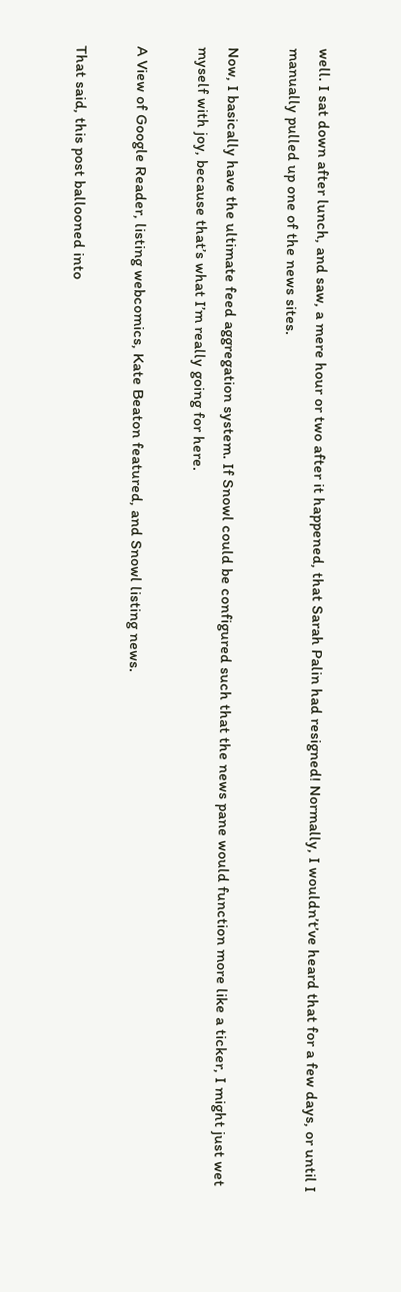well. I sat down after lunch, and saw, a mere hour or two after it happened, that Sarah Palin had resigned! Normally, I wouldn’t’ve heard that for a few days, or until I manually pulled up one of the news sites.

Now, I basically have the ultimate feed aggregation system. If Snowl could be configured such that the news pane would function more like a ticker, I might just wet myself with joy, because that’s what I’m really going for here.

A View of Google Reader, listing webcomics, Kate Beaton featured, and Snowl listing news.

That said, this post ballooned into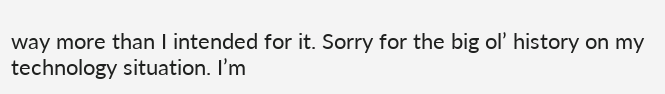way more than I intended for it. Sorry for the big ol’ history on my technology situation. I’m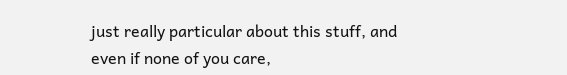just really particular about this stuff, and even if none of you care,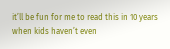it’ll be fun for me to read this in 10 years when kids haven’t even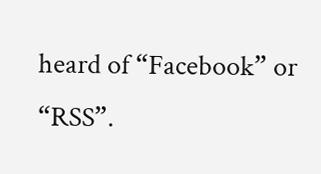heard of “Facebook” or “RSS”.